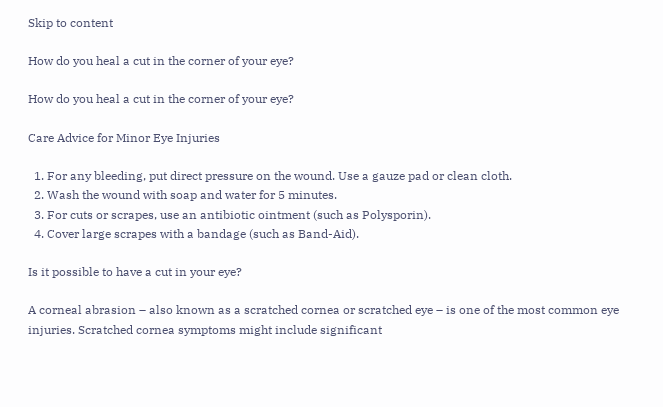Skip to content

How do you heal a cut in the corner of your eye?

How do you heal a cut in the corner of your eye?

Care Advice for Minor Eye Injuries

  1. For any bleeding, put direct pressure on the wound. Use a gauze pad or clean cloth.
  2. Wash the wound with soap and water for 5 minutes.
  3. For cuts or scrapes, use an antibiotic ointment (such as Polysporin).
  4. Cover large scrapes with a bandage (such as Band-Aid).

Is it possible to have a cut in your eye?

A corneal abrasion – also known as a scratched cornea or scratched eye – is one of the most common eye injuries. Scratched cornea symptoms might include significant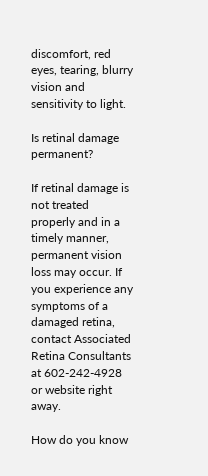discomfort, red eyes, tearing, blurry vision and sensitivity to light.

Is retinal damage permanent?

If retinal damage is not treated properly and in a timely manner, permanent vision loss may occur. If you experience any symptoms of a damaged retina, contact Associated Retina Consultants at 602-242-4928 or website right away.

How do you know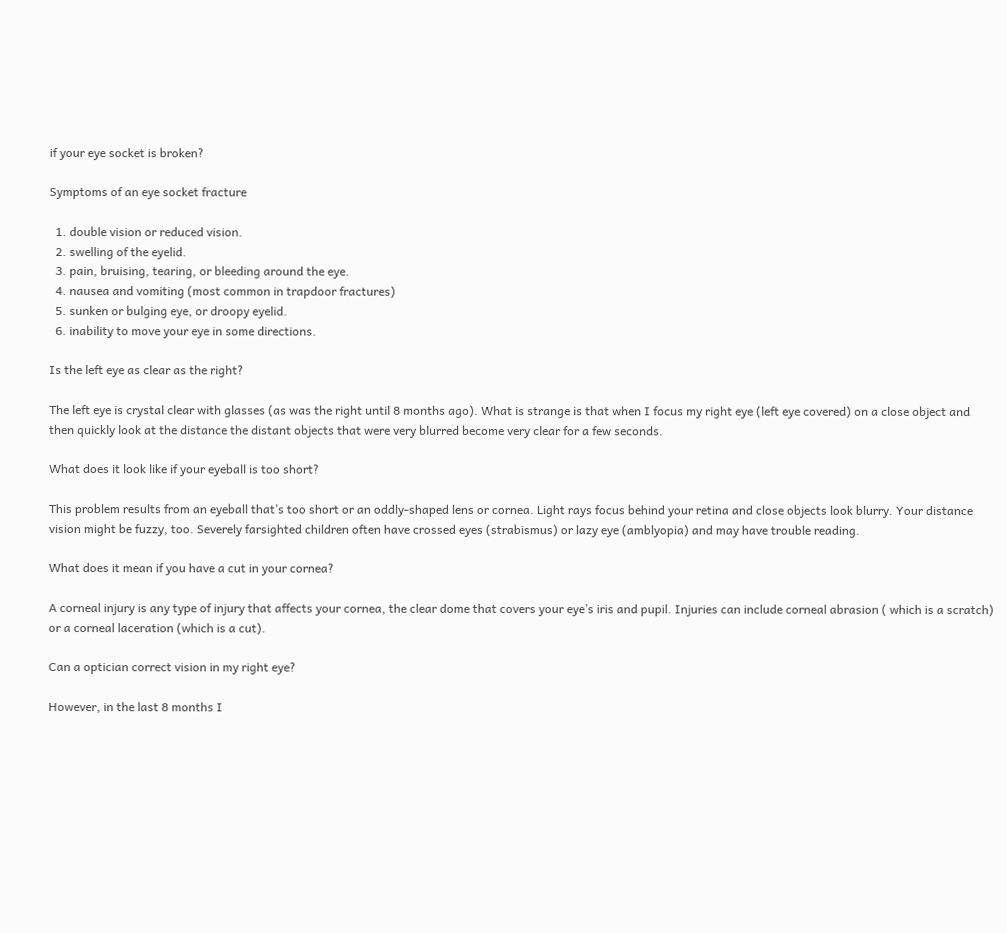if your eye socket is broken?

Symptoms of an eye socket fracture

  1. double vision or reduced vision.
  2. swelling of the eyelid.
  3. pain, bruising, tearing, or bleeding around the eye.
  4. nausea and vomiting (most common in trapdoor fractures)
  5. sunken or bulging eye, or droopy eyelid.
  6. inability to move your eye in some directions.

Is the left eye as clear as the right?

The left eye is crystal clear with glasses (as was the right until 8 months ago). What is strange is that when I focus my right eye (left eye covered) on a close object and then quickly look at the distance the distant objects that were very blurred become very clear for a few seconds.

What does it look like if your eyeball is too short?

This problem results from an eyeball that’s too short or an oddly-shaped lens or cornea. Light rays focus behind your retina and close objects look blurry. Your distance vision might be fuzzy, too. Severely farsighted children often have crossed eyes (strabismus) or lazy eye (amblyopia) and may have trouble reading.

What does it mean if you have a cut in your cornea?

A corneal injury is any type of injury that affects your cornea, the clear dome that covers your eye’s iris and pupil. Injuries can include corneal abrasion ( which is a scratch) or a corneal laceration (which is a cut).

Can a optician correct vision in my right eye?

However, in the last 8 months I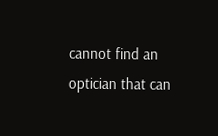cannot find an optician that can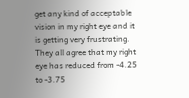get any kind of acceptable vision in my right eye and it is getting very frustrating. They all agree that my right eye has reduced from -4.25 to -3.75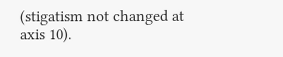(stigatism not changed at axis 10).